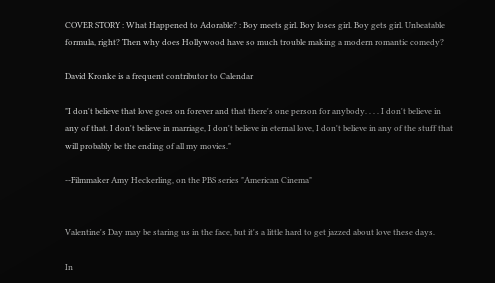COVER STORY : What Happened to Adorable? : Boy meets girl. Boy loses girl. Boy gets girl. Unbeatable formula, right? Then why does Hollywood have so much trouble making a modern romantic comedy?

David Kronke is a frequent contributor to Calendar

"I don't believe that love goes on forever and that there's one person for anybody. . . . I don't believe in any of that. I don't believe in marriage, I don't believe in eternal love, I don't believe in any of the stuff that will probably be the ending of all my movies."

--Filmmaker Amy Heckerling, on the PBS series "American Cinema"


Valentine's Day may be staring us in the face, but it's a little hard to get jazzed about love these days.

In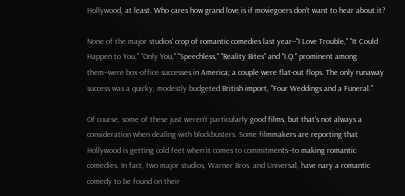Hollywood, at least. Who cares how grand love is if moviegoers don't want to hear about it?

None of the major studios' crop of romantic comedies last year--"I Love Trouble," "It Could Happen to You," "Only You," "Speechless," "Reality Bites" and "I.Q." prominent among them--were box-office successes in America; a couple were flat-out flops. The only runaway success was a quirky, modestly budgeted British import, "Four Weddings and a Funeral."

Of course, some of these just weren't particularly good films, but that's not always a consideration when dealing with blockbusters. Some filmmakers are reporting that Hollywood is getting cold feet when it comes to commitments--to making romantic comedies. In fact, two major studios, Warner Bros. and Universal, have nary a romantic comedy to be found on their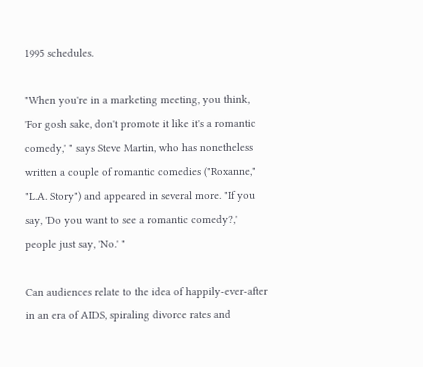1995 schedules.

"When you're in a marketing meeting, you think, 'For gosh sake, don't promote it like it's a romantic comedy,' " says Steve Martin, who has nonetheless written a couple of romantic comedies ("Roxanne," "L.A. Story") and appeared in several more. "If you say, 'Do you want to see a romantic comedy?,' people just say, 'No.' "

Can audiences relate to the idea of happily-ever-after in an era of AIDS, spiraling divorce rates and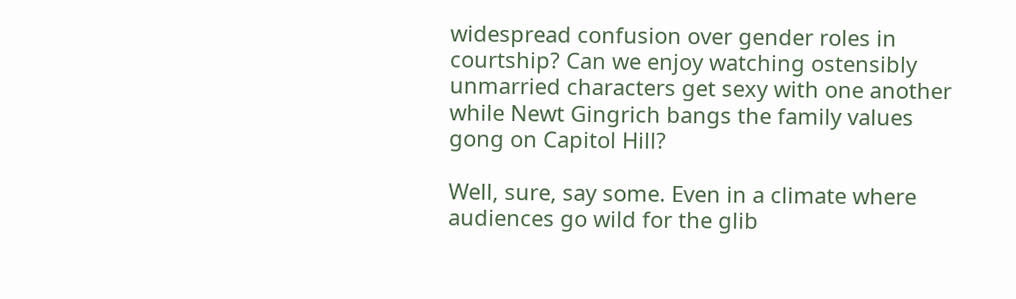widespread confusion over gender roles in courtship? Can we enjoy watching ostensibly unmarried characters get sexy with one another while Newt Gingrich bangs the family values gong on Capitol Hill?

Well, sure, say some. Even in a climate where audiences go wild for the glib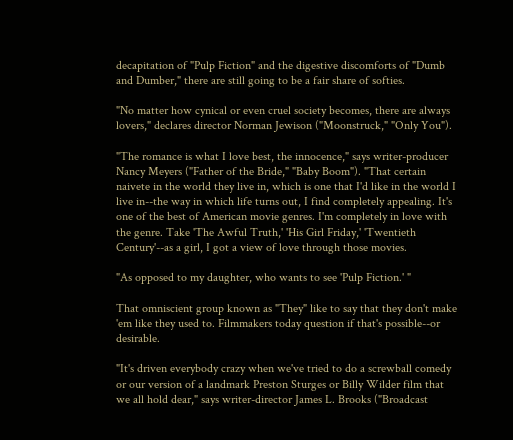decapitation of "Pulp Fiction" and the digestive discomforts of "Dumb and Dumber," there are still going to be a fair share of softies.

"No matter how cynical or even cruel society becomes, there are always lovers," declares director Norman Jewison ("Moonstruck," "Only You").

"The romance is what I love best, the innocence," says writer-producer Nancy Meyers ("Father of the Bride," "Baby Boom"). "That certain naivete in the world they live in, which is one that I'd like in the world I live in--the way in which life turns out, I find completely appealing. It's one of the best of American movie genres. I'm completely in love with the genre. Take 'The Awful Truth,' 'His Girl Friday,' 'Twentieth Century'--as a girl, I got a view of love through those movies.

"As opposed to my daughter, who wants to see 'Pulp Fiction.' "

That omniscient group known as "They" like to say that they don't make 'em like they used to. Filmmakers today question if that's possible--or desirable.

"It's driven everybody crazy when we've tried to do a screwball comedy or our version of a landmark Preston Sturges or Billy Wilder film that we all hold dear," says writer-director James L. Brooks ("Broadcast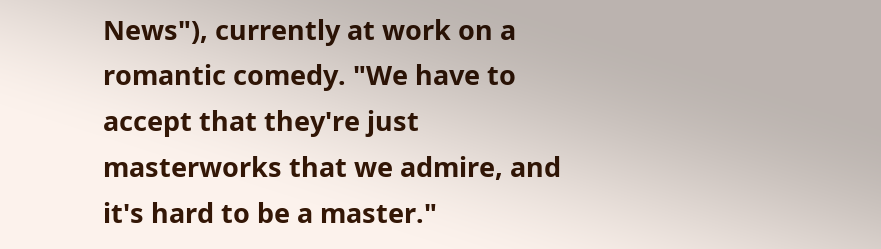News"), currently at work on a romantic comedy. "We have to accept that they're just masterworks that we admire, and it's hard to be a master."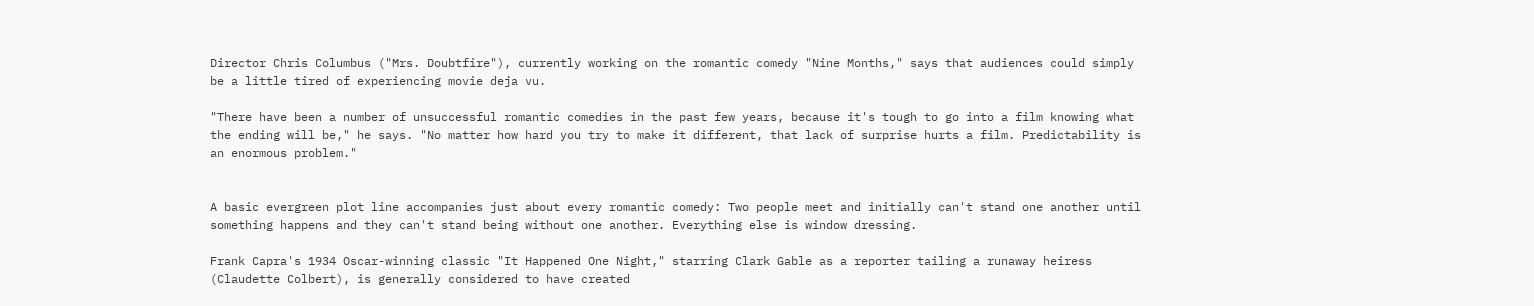Director Chris Columbus ("Mrs. Doubtfire"), currently working on the romantic comedy "Nine Months," says that audiences could simply be a little tired of experiencing movie deja vu.

"There have been a number of unsuccessful romantic comedies in the past few years, because it's tough to go into a film knowing what the ending will be," he says. "No matter how hard you try to make it different, that lack of surprise hurts a film. Predictability is an enormous problem."


A basic evergreen plot line accompanies just about every romantic comedy: Two people meet and initially can't stand one another until something happens and they can't stand being without one another. Everything else is window dressing.

Frank Capra's 1934 Oscar-winning classic "It Happened One Night," starring Clark Gable as a reporter tailing a runaway heiress (Claudette Colbert), is generally considered to have created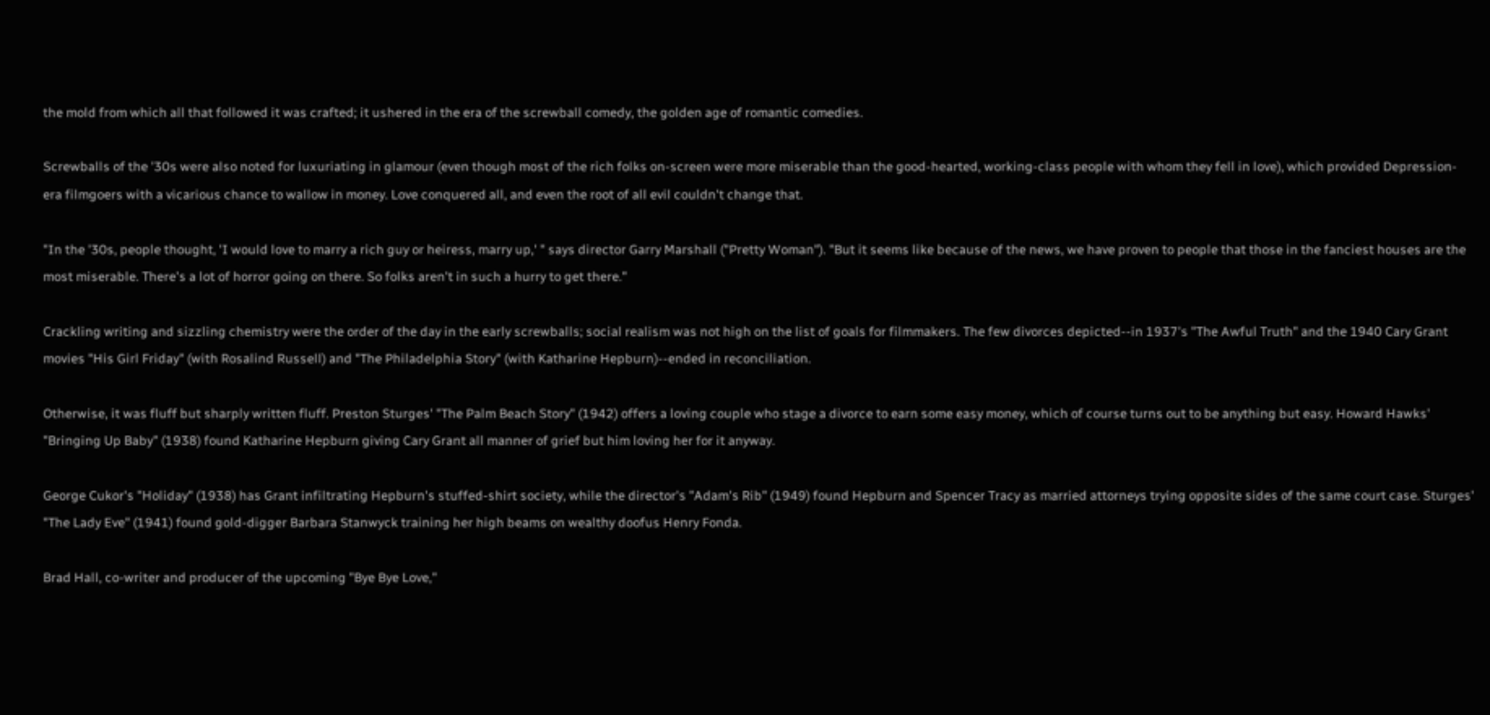the mold from which all that followed it was crafted; it ushered in the era of the screwball comedy, the golden age of romantic comedies.

Screwballs of the '30s were also noted for luxuriating in glamour (even though most of the rich folks on-screen were more miserable than the good-hearted, working-class people with whom they fell in love), which provided Depression-era filmgoers with a vicarious chance to wallow in money. Love conquered all, and even the root of all evil couldn't change that.

"In the '30s, people thought, 'I would love to marry a rich guy or heiress, marry up,' " says director Garry Marshall ("Pretty Woman"). "But it seems like because of the news, we have proven to people that those in the fanciest houses are the most miserable. There's a lot of horror going on there. So folks aren't in such a hurry to get there."

Crackling writing and sizzling chemistry were the order of the day in the early screwballs; social realism was not high on the list of goals for filmmakers. The few divorces depicted--in 1937's "The Awful Truth" and the 1940 Cary Grant movies "His Girl Friday" (with Rosalind Russell) and "The Philadelphia Story" (with Katharine Hepburn)--ended in reconciliation.

Otherwise, it was fluff but sharply written fluff. Preston Sturges' "The Palm Beach Story" (1942) offers a loving couple who stage a divorce to earn some easy money, which of course turns out to be anything but easy. Howard Hawks' "Bringing Up Baby" (1938) found Katharine Hepburn giving Cary Grant all manner of grief but him loving her for it anyway.

George Cukor's "Holiday" (1938) has Grant infiltrating Hepburn's stuffed-shirt society, while the director's "Adam's Rib" (1949) found Hepburn and Spencer Tracy as married attorneys trying opposite sides of the same court case. Sturges' "The Lady Eve" (1941) found gold-digger Barbara Stanwyck training her high beams on wealthy doofus Henry Fonda.

Brad Hall, co-writer and producer of the upcoming "Bye Bye Love,"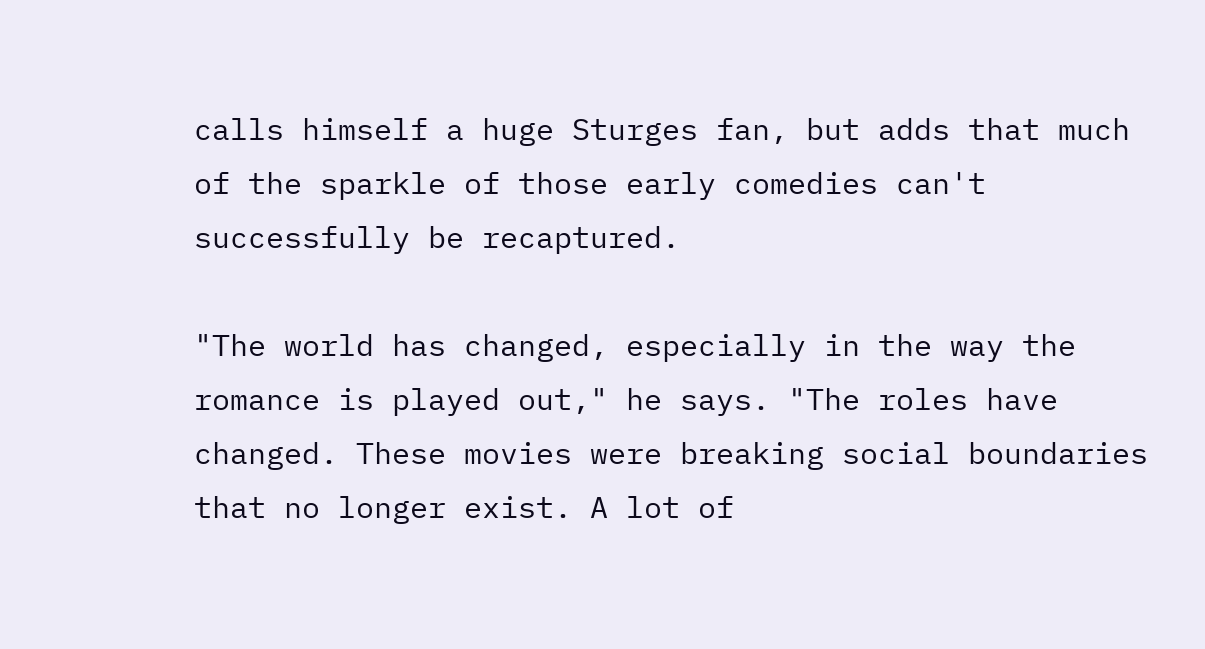calls himself a huge Sturges fan, but adds that much of the sparkle of those early comedies can't successfully be recaptured.

"The world has changed, especially in the way the romance is played out," he says. "The roles have changed. These movies were breaking social boundaries that no longer exist. A lot of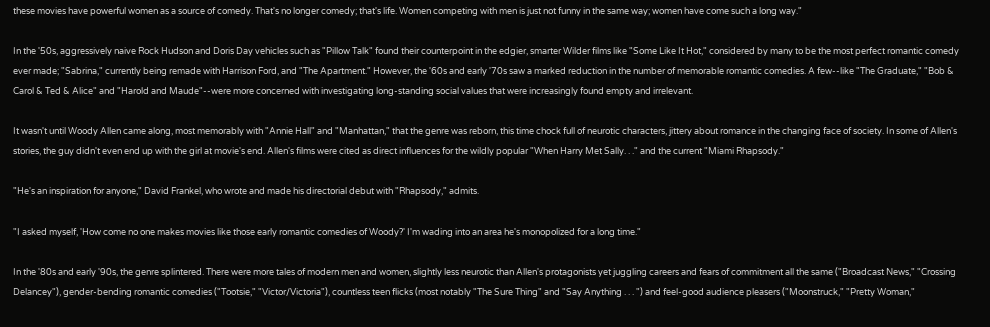these movies have powerful women as a source of comedy. That's no longer comedy; that's life. Women competing with men is just not funny in the same way; women have come such a long way."

In the '50s, aggressively naive Rock Hudson and Doris Day vehicles such as "Pillow Talk" found their counterpoint in the edgier, smarter Wilder films like "Some Like It Hot," considered by many to be the most perfect romantic comedy ever made; "Sabrina," currently being remade with Harrison Ford, and "The Apartment." However, the '60s and early '70s saw a marked reduction in the number of memorable romantic comedies. A few--like "The Graduate," "Bob & Carol & Ted & Alice" and "Harold and Maude"--were more concerned with investigating long-standing social values that were increasingly found empty and irrelevant.

It wasn't until Woody Allen came along, most memorably with "Annie Hall" and "Manhattan," that the genre was reborn, this time chock full of neurotic characters, jittery about romance in the changing face of society. In some of Allen's stories, the guy didn't even end up with the girl at movie's end. Allen's films were cited as direct influences for the wildly popular "When Harry Met Sally. . ." and the current "Miami Rhapsody."

"He's an inspiration for anyone," David Frankel, who wrote and made his directorial debut with "Rhapsody," admits.

"I asked myself, 'How come no one makes movies like those early romantic comedies of Woody?' I'm wading into an area he's monopolized for a long time."

In the '80s and early '90s, the genre splintered. There were more tales of modern men and women, slightly less neurotic than Allen's protagonists yet juggling careers and fears of commitment all the same ("Broadcast News," "Crossing Delancey"), gender-bending romantic comedies ("Tootsie," "Victor/Victoria"), countless teen flicks (most notably "The Sure Thing" and "Say Anything . . . ") and feel-good audience pleasers ("Moonstruck," "Pretty Woman,"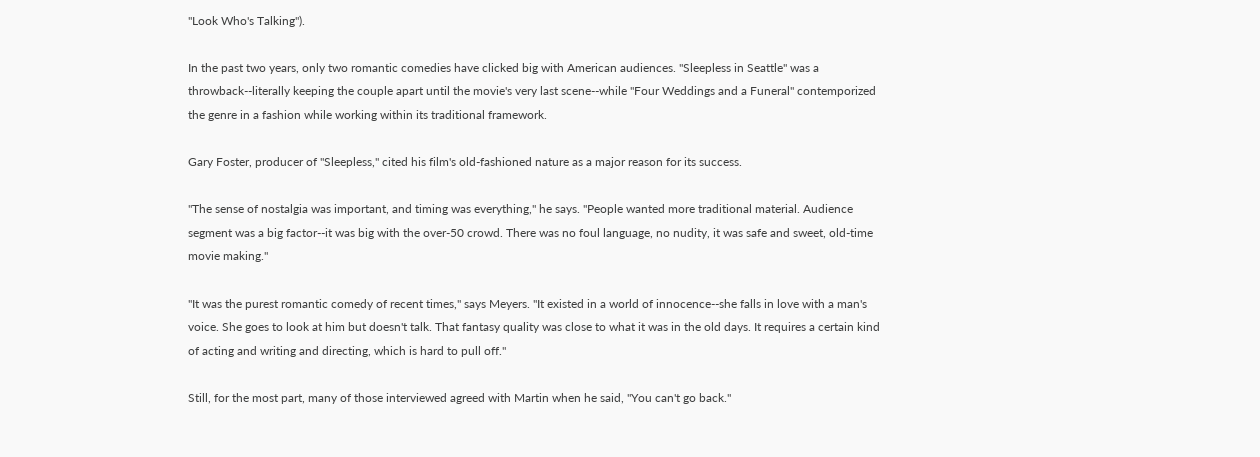"Look Who's Talking").

In the past two years, only two romantic comedies have clicked big with American audiences. "Sleepless in Seattle" was a throwback--literally keeping the couple apart until the movie's very last scene--while "Four Weddings and a Funeral" contemporized the genre in a fashion while working within its traditional framework.

Gary Foster, producer of "Sleepless," cited his film's old-fashioned nature as a major reason for its success.

"The sense of nostalgia was important, and timing was everything," he says. "People wanted more traditional material. Audience segment was a big factor--it was big with the over-50 crowd. There was no foul language, no nudity, it was safe and sweet, old-time movie making."

"It was the purest romantic comedy of recent times," says Meyers. "It existed in a world of innocence--she falls in love with a man's voice. She goes to look at him but doesn't talk. That fantasy quality was close to what it was in the old days. It requires a certain kind of acting and writing and directing, which is hard to pull off."

Still, for the most part, many of those interviewed agreed with Martin when he said, "You can't go back."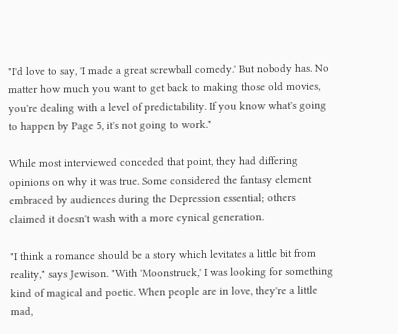"I'd love to say, 'I made a great screwball comedy.' But nobody has. No matter how much you want to get back to making those old movies, you're dealing with a level of predictability. If you know what's going to happen by Page 5, it's not going to work."

While most interviewed conceded that point, they had differing opinions on why it was true. Some considered the fantasy element embraced by audiences during the Depression essential; others claimed it doesn't wash with a more cynical generation.

"I think a romance should be a story which levitates a little bit from reality," says Jewison. "With 'Moonstruck,' I was looking for something kind of magical and poetic. When people are in love, they're a little mad,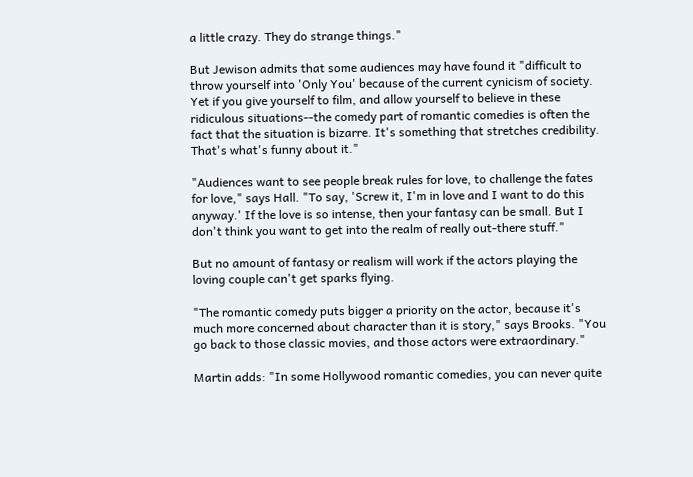a little crazy. They do strange things."

But Jewison admits that some audiences may have found it "difficult to throw yourself into 'Only You' because of the current cynicism of society. Yet if you give yourself to film, and allow yourself to believe in these ridiculous situations--the comedy part of romantic comedies is often the fact that the situation is bizarre. It's something that stretches credibility. That's what's funny about it."

"Audiences want to see people break rules for love, to challenge the fates for love," says Hall. "To say, 'Screw it, I'm in love and I want to do this anyway.' If the love is so intense, then your fantasy can be small. But I don't think you want to get into the realm of really out-there stuff."

But no amount of fantasy or realism will work if the actors playing the loving couple can't get sparks flying.

"The romantic comedy puts bigger a priority on the actor, because it's much more concerned about character than it is story," says Brooks. "You go back to those classic movies, and those actors were extraordinary."

Martin adds: "In some Hollywood romantic comedies, you can never quite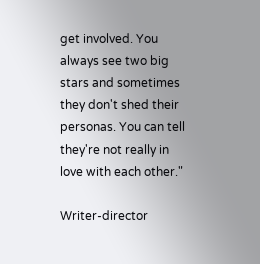get involved. You always see two big stars and sometimes they don't shed their personas. You can tell they're not really in love with each other."

Writer-director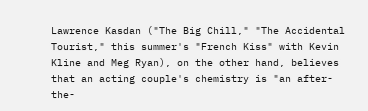Lawrence Kasdan ("The Big Chill," "The Accidental Tourist," this summer's "French Kiss" with Kevin Kline and Meg Ryan), on the other hand, believes that an acting couple's chemistry is "an after-the-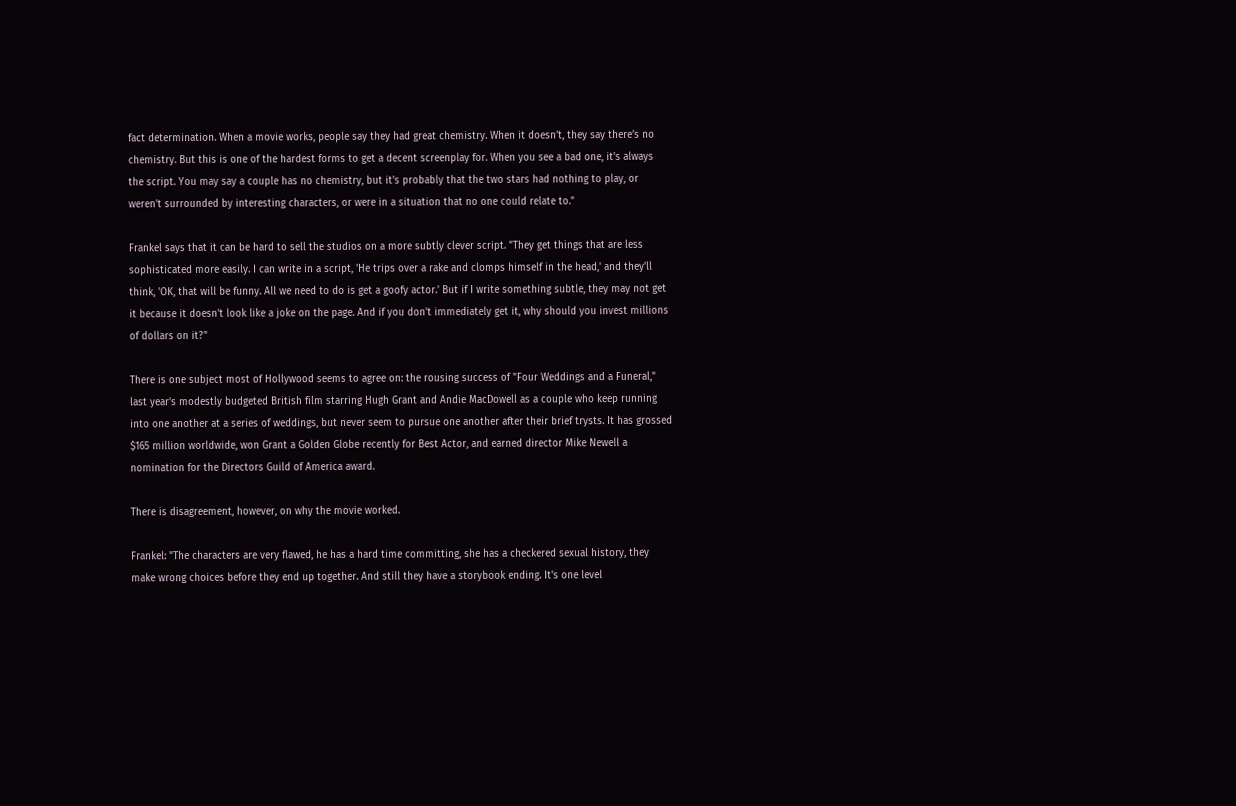fact determination. When a movie works, people say they had great chemistry. When it doesn't, they say there's no chemistry. But this is one of the hardest forms to get a decent screenplay for. When you see a bad one, it's always the script. You may say a couple has no chemistry, but it's probably that the two stars had nothing to play, or weren't surrounded by interesting characters, or were in a situation that no one could relate to."

Frankel says that it can be hard to sell the studios on a more subtly clever script. "They get things that are less sophisticated more easily. I can write in a script, 'He trips over a rake and clomps himself in the head,' and they'll think, 'OK, that will be funny. All we need to do is get a goofy actor.' But if I write something subtle, they may not get it because it doesn't look like a joke on the page. And if you don't immediately get it, why should you invest millions of dollars on it?"

There is one subject most of Hollywood seems to agree on: the rousing success of "Four Weddings and a Funeral," last year's modestly budgeted British film starring Hugh Grant and Andie MacDowell as a couple who keep running into one another at a series of weddings, but never seem to pursue one another after their brief trysts. It has grossed $165 million worldwide, won Grant a Golden Globe recently for Best Actor, and earned director Mike Newell a nomination for the Directors Guild of America award.

There is disagreement, however, on why the movie worked.

Frankel: "The characters are very flawed, he has a hard time committing, she has a checkered sexual history, they make wrong choices before they end up together. And still they have a storybook ending. It's one level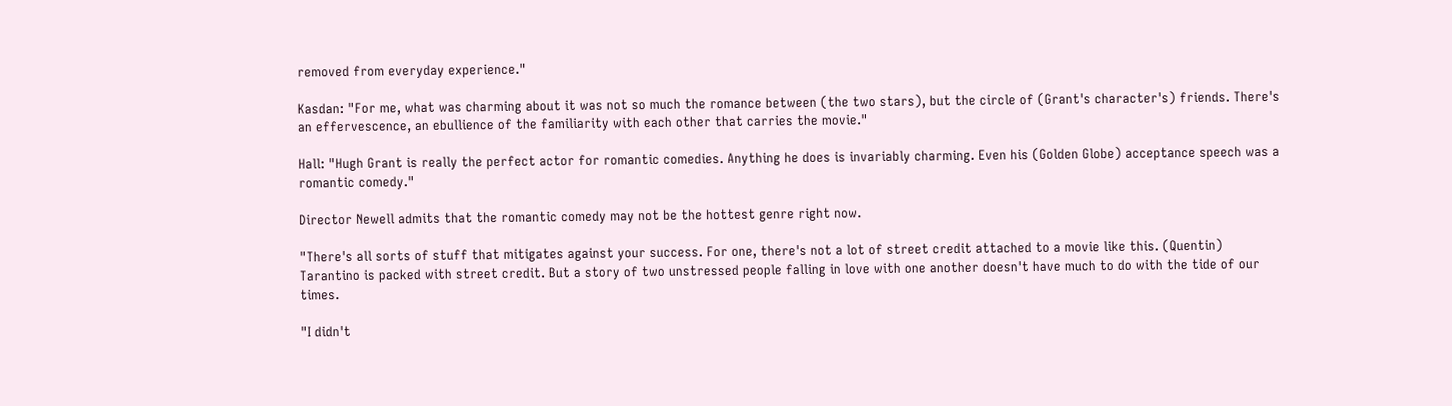removed from everyday experience."

Kasdan: "For me, what was charming about it was not so much the romance between (the two stars), but the circle of (Grant's character's) friends. There's an effervescence, an ebullience of the familiarity with each other that carries the movie."

Hall: "Hugh Grant is really the perfect actor for romantic comedies. Anything he does is invariably charming. Even his (Golden Globe) acceptance speech was a romantic comedy."

Director Newell admits that the romantic comedy may not be the hottest genre right now.

"There's all sorts of stuff that mitigates against your success. For one, there's not a lot of street credit attached to a movie like this. (Quentin) Tarantino is packed with street credit. But a story of two unstressed people falling in love with one another doesn't have much to do with the tide of our times.

"I didn't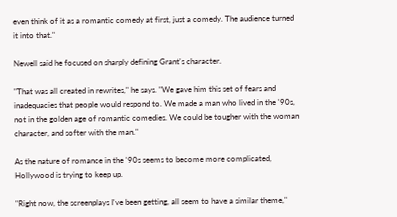even think of it as a romantic comedy at first, just a comedy. The audience turned it into that."

Newell said he focused on sharply defining Grant's character.

"That was all created in rewrites," he says. "We gave him this set of fears and inadequacies that people would respond to. We made a man who lived in the '90s, not in the golden age of romantic comedies. We could be tougher with the woman character, and softer with the man."

As the nature of romance in the '90s seems to become more complicated, Hollywood is trying to keep up.

"Right now, the screenplays I've been getting, all seem to have a similar theme,"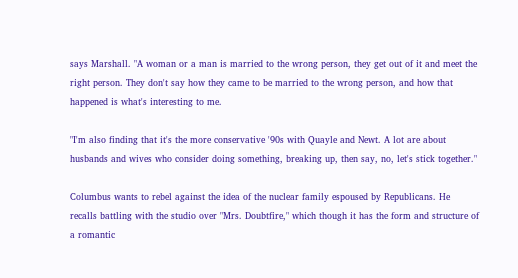says Marshall. "A woman or a man is married to the wrong person, they get out of it and meet the right person. They don't say how they came to be married to the wrong person, and how that happened is what's interesting to me.

"I'm also finding that it's the more conservative '90s with Quayle and Newt. A lot are about husbands and wives who consider doing something, breaking up, then say, no, let's stick together."

Columbus wants to rebel against the idea of the nuclear family espoused by Republicans. He recalls battling with the studio over "Mrs. Doubtfire," which though it has the form and structure of a romantic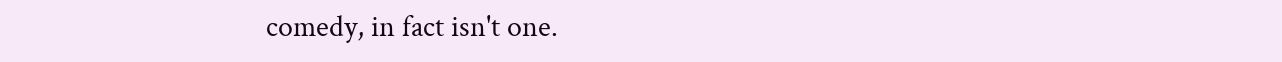comedy, in fact isn't one.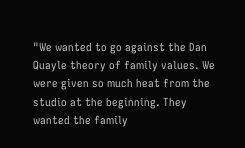"We wanted to go against the Dan Quayle theory of family values. We were given so much heat from the studio at the beginning. They wanted the family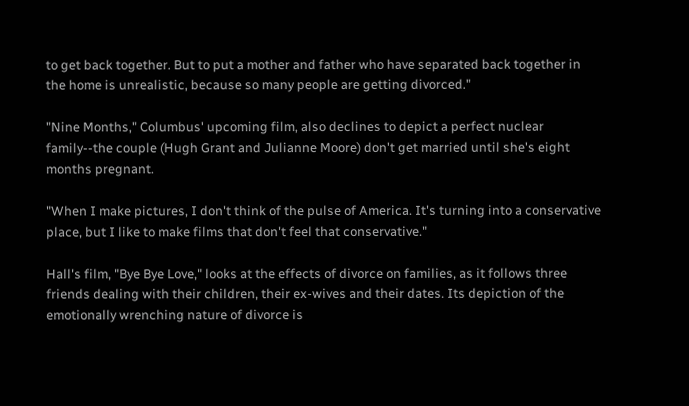to get back together. But to put a mother and father who have separated back together in the home is unrealistic, because so many people are getting divorced."

"Nine Months," Columbus' upcoming film, also declines to depict a perfect nuclear family--the couple (Hugh Grant and Julianne Moore) don't get married until she's eight months pregnant.

"When I make pictures, I don't think of the pulse of America. It's turning into a conservative place, but I like to make films that don't feel that conservative."

Hall's film, "Bye Bye Love," looks at the effects of divorce on families, as it follows three friends dealing with their children, their ex-wives and their dates. Its depiction of the emotionally wrenching nature of divorce is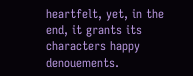heartfelt, yet, in the end, it grants its characters happy denouements.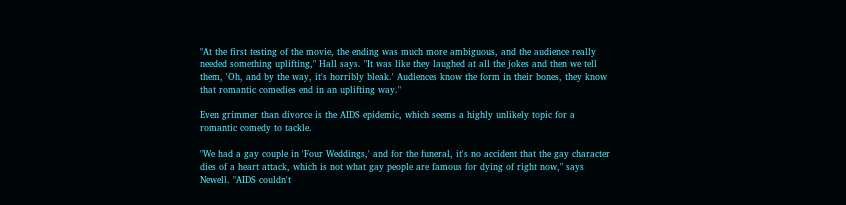"At the first testing of the movie, the ending was much more ambiguous, and the audience really needed something uplifting," Hall says. "It was like they laughed at all the jokes and then we tell them, 'Oh, and by the way, it's horribly bleak.' Audiences know the form in their bones, they know that romantic comedies end in an uplifting way."

Even grimmer than divorce is the AIDS epidemic, which seems a highly unlikely topic for a romantic comedy to tackle.

"We had a gay couple in 'Four Weddings,' and for the funeral, it's no accident that the gay character dies of a heart attack, which is not what gay people are famous for dying of right now," says Newell. "AIDS couldn't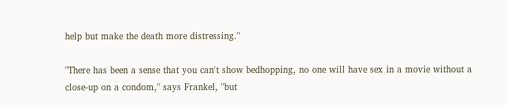help but make the death more distressing."

"There has been a sense that you can't show bedhopping, no one will have sex in a movie without a close-up on a condom," says Frankel, "but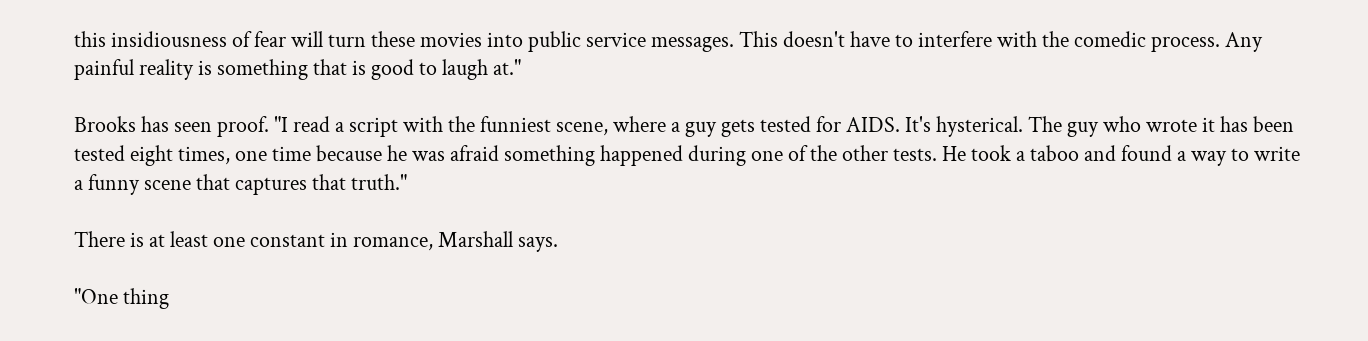this insidiousness of fear will turn these movies into public service messages. This doesn't have to interfere with the comedic process. Any painful reality is something that is good to laugh at."

Brooks has seen proof. "I read a script with the funniest scene, where a guy gets tested for AIDS. It's hysterical. The guy who wrote it has been tested eight times, one time because he was afraid something happened during one of the other tests. He took a taboo and found a way to write a funny scene that captures that truth."

There is at least one constant in romance, Marshall says.

"One thing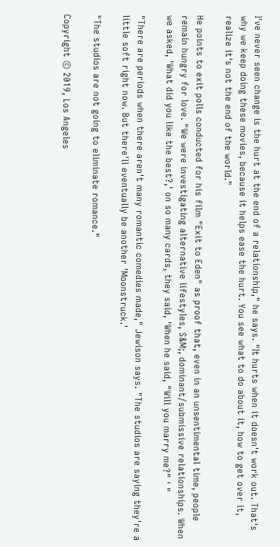I've never seen change is the hurt at the end of a relationship," he says. "It hurts when it doesn't work out. That's why we keep doing these movies, because it helps ease the hurt. You see what to do about it, how to get over it, realize it's not the end of the world."

He points to exit polls conducted for his film "Exit to Eden" as proof that, even in an unsentimental time, people remain hungry for love. "We were investigating alternative lifestyles, S&M;, dominant/submissive relationships. When we asked, 'What did you like the best?,' on so many cards, they said, 'When he said, "Will you marry me?" ' "

"There are periods when there aren't many romantic comedies made," Jewison says. "The studios are saying they're a little soft right now. But there'll eventually be another 'Moonstruck.'

"The studios are not going to eliminate romance."

Copyright © 2019, Los Angeles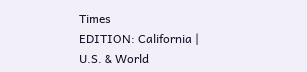Times
EDITION: California | U.S. & World